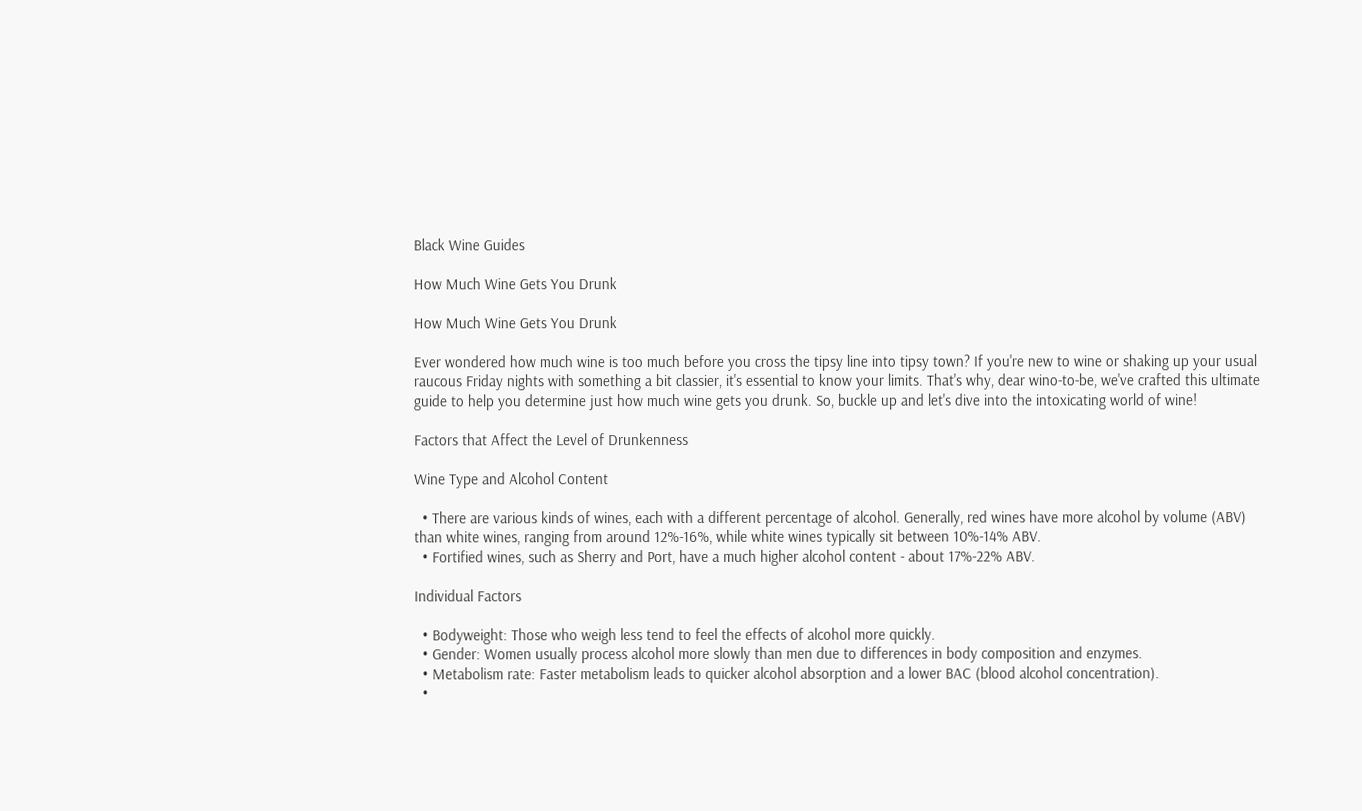Black Wine Guides

How Much Wine Gets You Drunk

How Much Wine Gets You Drunk

Ever wondered how much wine is too much before you cross the tipsy line into tipsy town? If you're new to wine or shaking up your usual raucous Friday nights with something a bit classier, it's essential to know your limits. That's why, dear wino-to-be, we've crafted this ultimate guide to help you determine just how much wine gets you drunk. So, buckle up and let's dive into the intoxicating world of wine!

Factors that Affect the Level of Drunkenness

Wine Type and Alcohol Content

  • There are various kinds of wines, each with a different percentage of alcohol. Generally, red wines have more alcohol by volume (ABV) than white wines, ranging from around 12%-16%, while white wines typically sit between 10%-14% ABV.
  • Fortified wines, such as Sherry and Port, have a much higher alcohol content - about 17%-22% ABV.

Individual Factors

  • Bodyweight: Those who weigh less tend to feel the effects of alcohol more quickly.
  • Gender: Women usually process alcohol more slowly than men due to differences in body composition and enzymes.
  • Metabolism rate: Faster metabolism leads to quicker alcohol absorption and a lower BAC (blood alcohol concentration).
  •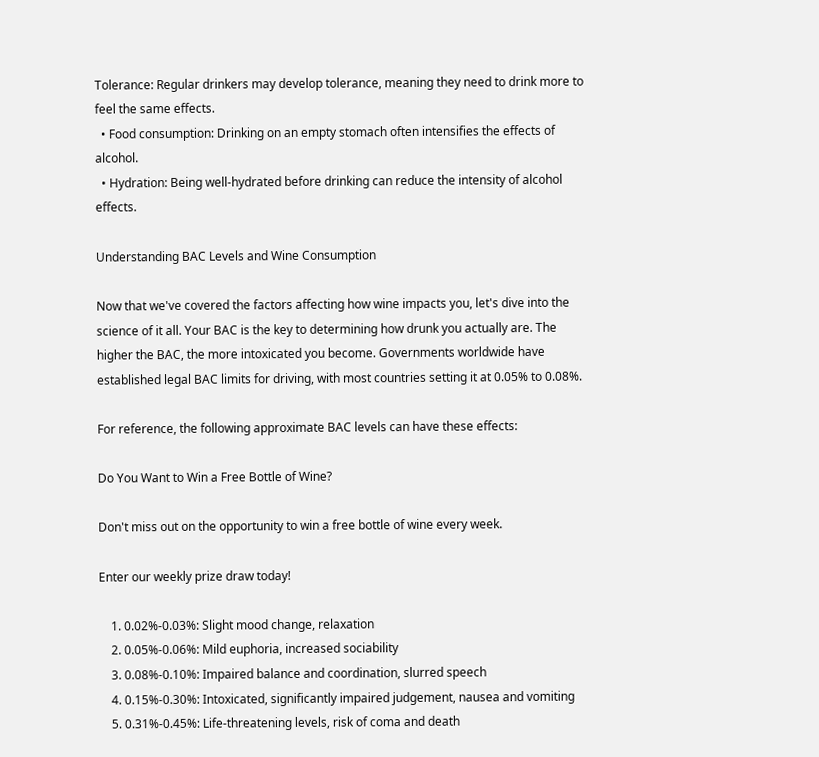Tolerance: Regular drinkers may develop tolerance, meaning they need to drink more to feel the same effects.
  • Food consumption: Drinking on an empty stomach often intensifies the effects of alcohol.
  • Hydration: Being well-hydrated before drinking can reduce the intensity of alcohol effects.

Understanding BAC Levels and Wine Consumption

Now that we've covered the factors affecting how wine impacts you, let's dive into the science of it all. Your BAC is the key to determining how drunk you actually are. The higher the BAC, the more intoxicated you become. Governments worldwide have established legal BAC limits for driving, with most countries setting it at 0.05% to 0.08%.

For reference, the following approximate BAC levels can have these effects:

Do You Want to Win a Free Bottle of Wine?

Don't miss out on the opportunity to win a free bottle of wine every week.

Enter our weekly prize draw today!

    1. 0.02%-0.03%: Slight mood change, relaxation
    2. 0.05%-0.06%: Mild euphoria, increased sociability
    3. 0.08%-0.10%: Impaired balance and coordination, slurred speech
    4. 0.15%-0.30%: Intoxicated, significantly impaired judgement, nausea and vomiting
    5. 0.31%-0.45%: Life-threatening levels, risk of coma and death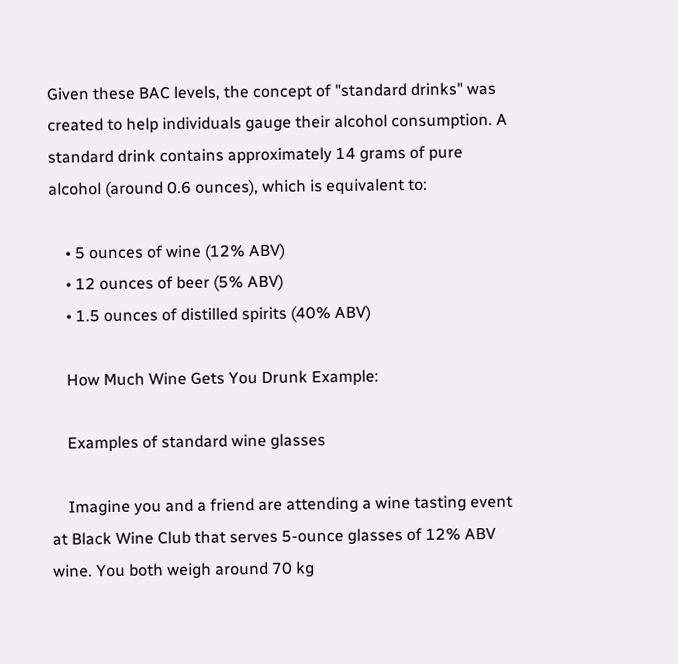Given these BAC levels, the concept of "standard drinks" was created to help individuals gauge their alcohol consumption. A standard drink contains approximately 14 grams of pure alcohol (around 0.6 ounces), which is equivalent to:

    • 5 ounces of wine (12% ABV)
    • 12 ounces of beer (5% ABV)
    • 1.5 ounces of distilled spirits (40% ABV)

    How Much Wine Gets You Drunk Example:

    Examples of standard wine glasses

    Imagine you and a friend are attending a wine tasting event at Black Wine Club that serves 5-ounce glasses of 12% ABV wine. You both weigh around 70 kg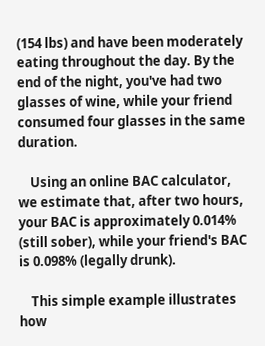(154 lbs) and have been moderately eating throughout the day. By the end of the night, you've had two glasses of wine, while your friend consumed four glasses in the same duration.

    Using an online BAC calculator, we estimate that, after two hours, your BAC is approximately 0.014% (still sober), while your friend's BAC is 0.098% (legally drunk).

    This simple example illustrates how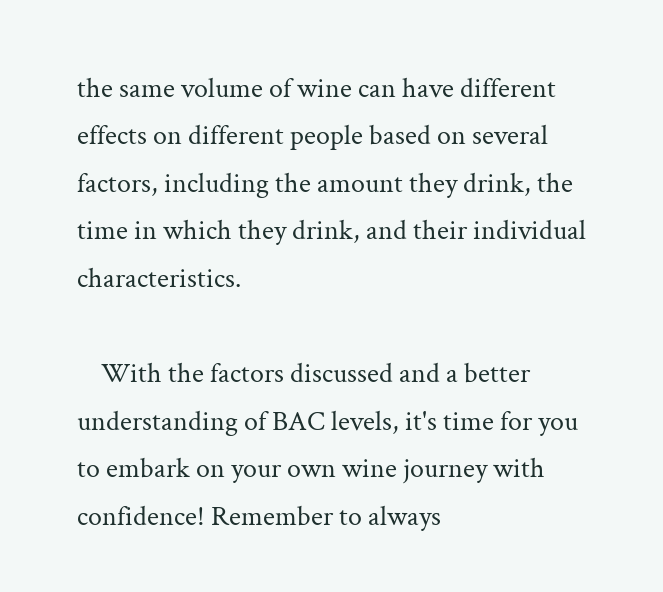the same volume of wine can have different effects on different people based on several factors, including the amount they drink, the time in which they drink, and their individual characteristics.

    With the factors discussed and a better understanding of BAC levels, it's time for you to embark on your own wine journey with confidence! Remember to always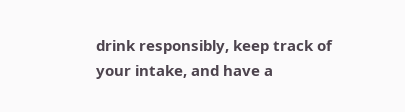drink responsibly, keep track of your intake, and have a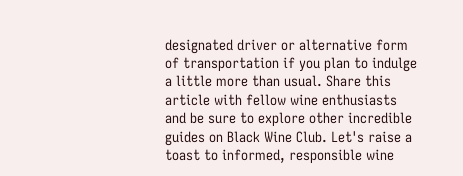designated driver or alternative form of transportation if you plan to indulge a little more than usual. Share this article with fellow wine enthusiasts and be sure to explore other incredible guides on Black Wine Club. Let's raise a toast to informed, responsible wine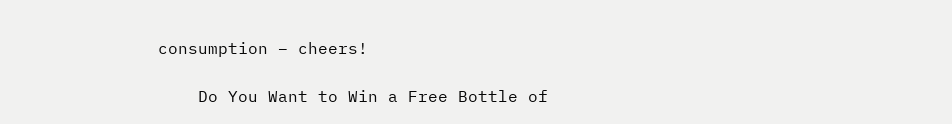consumption – cheers!

    Do You Want to Win a Free Bottle of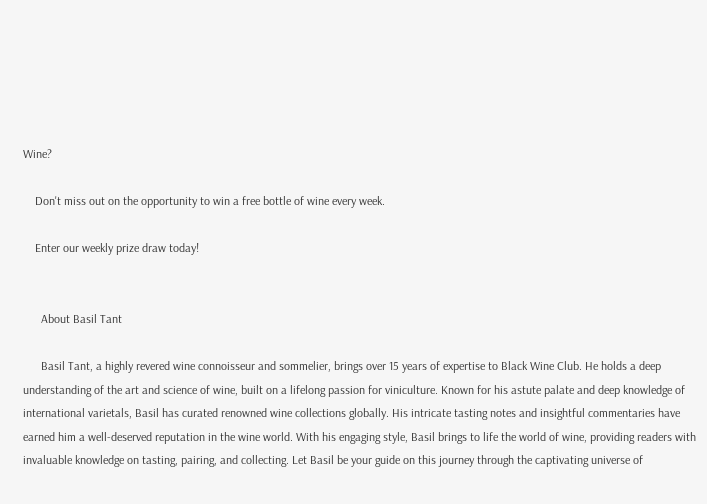Wine?

    Don't miss out on the opportunity to win a free bottle of wine every week.

    Enter our weekly prize draw today!


      About Basil Tant

      Basil Tant, a highly revered wine connoisseur and sommelier, brings over 15 years of expertise to Black Wine Club. He holds a deep understanding of the art and science of wine, built on a lifelong passion for viniculture. Known for his astute palate and deep knowledge of international varietals, Basil has curated renowned wine collections globally. His intricate tasting notes and insightful commentaries have earned him a well-deserved reputation in the wine world. With his engaging style, Basil brings to life the world of wine, providing readers with invaluable knowledge on tasting, pairing, and collecting. Let Basil be your guide on this journey through the captivating universe of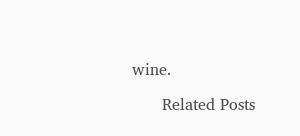wine.

      Related Posts